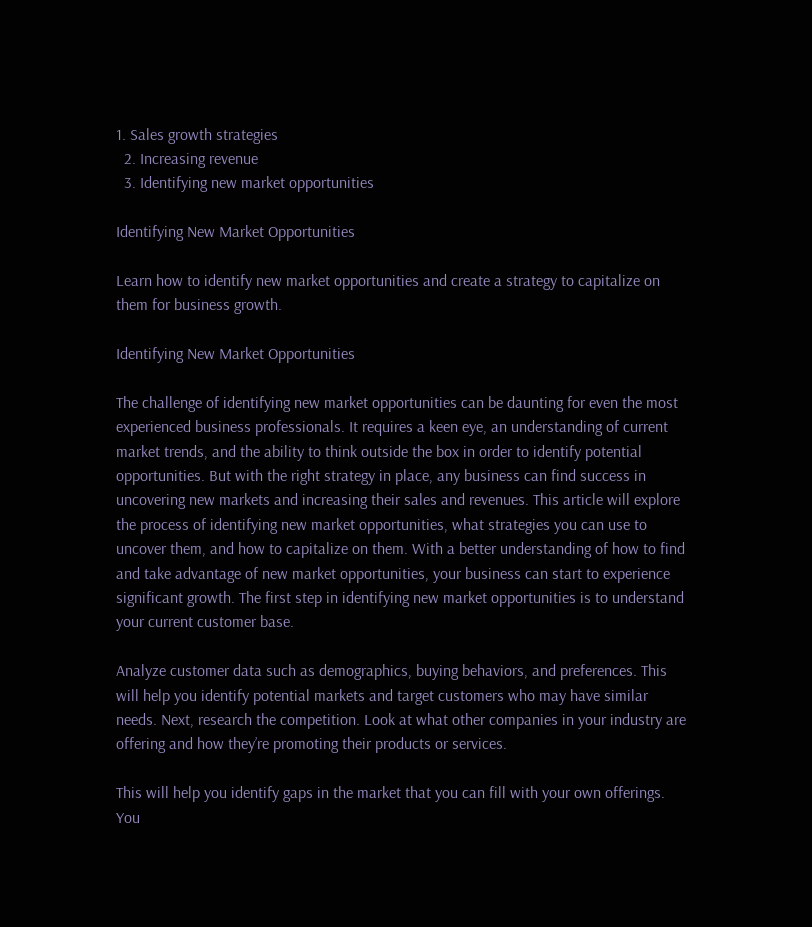1. Sales growth strategies
  2. Increasing revenue
  3. Identifying new market opportunities

Identifying New Market Opportunities

Learn how to identify new market opportunities and create a strategy to capitalize on them for business growth.

Identifying New Market Opportunities

The challenge of identifying new market opportunities can be daunting for even the most experienced business professionals. It requires a keen eye, an understanding of current market trends, and the ability to think outside the box in order to identify potential opportunities. But with the right strategy in place, any business can find success in uncovering new markets and increasing their sales and revenues. This article will explore the process of identifying new market opportunities, what strategies you can use to uncover them, and how to capitalize on them. With a better understanding of how to find and take advantage of new market opportunities, your business can start to experience significant growth. The first step in identifying new market opportunities is to understand your current customer base.

Analyze customer data such as demographics, buying behaviors, and preferences. This will help you identify potential markets and target customers who may have similar needs. Next, research the competition. Look at what other companies in your industry are offering and how they’re promoting their products or services.

This will help you identify gaps in the market that you can fill with your own offerings. You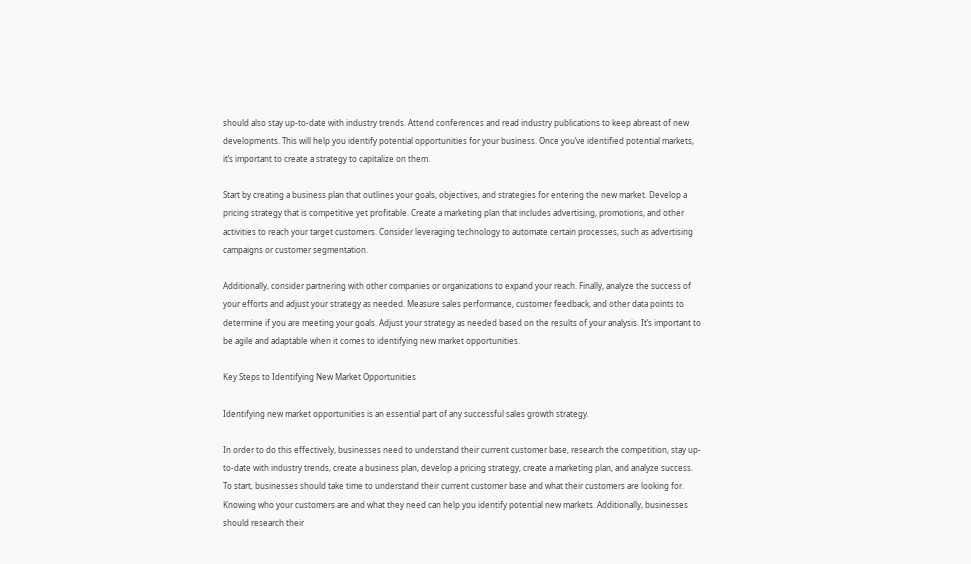should also stay up-to-date with industry trends. Attend conferences and read industry publications to keep abreast of new developments. This will help you identify potential opportunities for your business. Once you’ve identified potential markets, it’s important to create a strategy to capitalize on them.

Start by creating a business plan that outlines your goals, objectives, and strategies for entering the new market. Develop a pricing strategy that is competitive yet profitable. Create a marketing plan that includes advertising, promotions, and other activities to reach your target customers. Consider leveraging technology to automate certain processes, such as advertising campaigns or customer segmentation.

Additionally, consider partnering with other companies or organizations to expand your reach. Finally, analyze the success of your efforts and adjust your strategy as needed. Measure sales performance, customer feedback, and other data points to determine if you are meeting your goals. Adjust your strategy as needed based on the results of your analysis. It’s important to be agile and adaptable when it comes to identifying new market opportunities.

Key Steps to Identifying New Market Opportunities

Identifying new market opportunities is an essential part of any successful sales growth strategy.

In order to do this effectively, businesses need to understand their current customer base, research the competition, stay up-to-date with industry trends, create a business plan, develop a pricing strategy, create a marketing plan, and analyze success. To start, businesses should take time to understand their current customer base and what their customers are looking for. Knowing who your customers are and what they need can help you identify potential new markets. Additionally, businesses should research their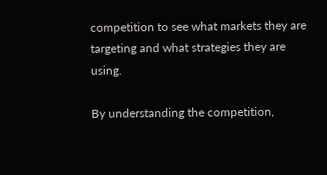competition to see what markets they are targeting and what strategies they are using.

By understanding the competition,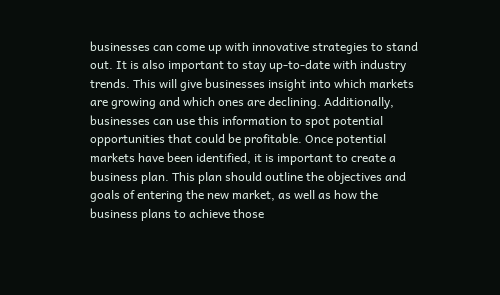businesses can come up with innovative strategies to stand out. It is also important to stay up-to-date with industry trends. This will give businesses insight into which markets are growing and which ones are declining. Additionally, businesses can use this information to spot potential opportunities that could be profitable. Once potential markets have been identified, it is important to create a business plan. This plan should outline the objectives and goals of entering the new market, as well as how the business plans to achieve those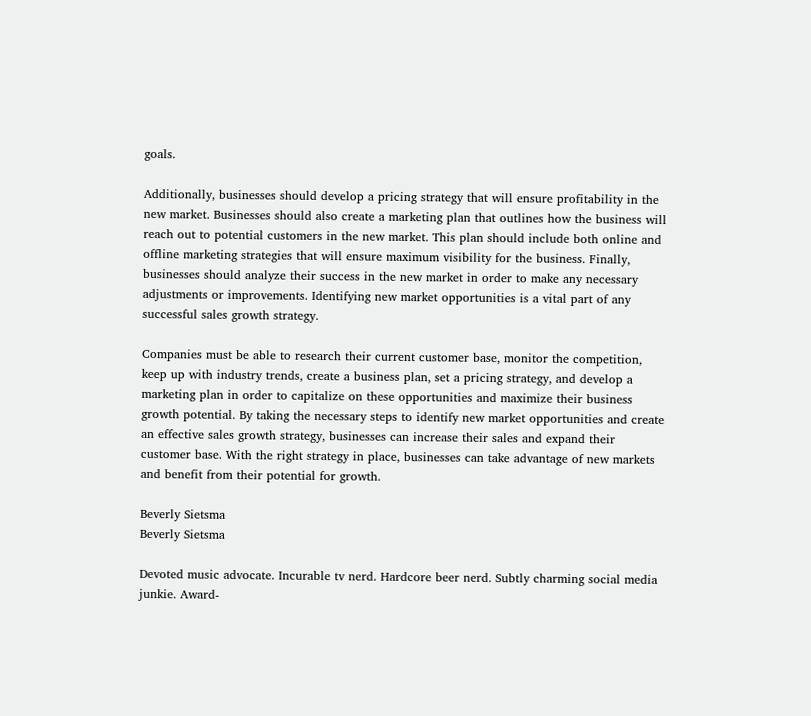goals.

Additionally, businesses should develop a pricing strategy that will ensure profitability in the new market. Businesses should also create a marketing plan that outlines how the business will reach out to potential customers in the new market. This plan should include both online and offline marketing strategies that will ensure maximum visibility for the business. Finally, businesses should analyze their success in the new market in order to make any necessary adjustments or improvements. Identifying new market opportunities is a vital part of any successful sales growth strategy.

Companies must be able to research their current customer base, monitor the competition, keep up with industry trends, create a business plan, set a pricing strategy, and develop a marketing plan in order to capitalize on these opportunities and maximize their business growth potential. By taking the necessary steps to identify new market opportunities and create an effective sales growth strategy, businesses can increase their sales and expand their customer base. With the right strategy in place, businesses can take advantage of new markets and benefit from their potential for growth.

Beverly Sietsma
Beverly Sietsma

Devoted music advocate. Incurable tv nerd. Hardcore beer nerd. Subtly charming social media junkie. Award-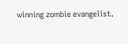winning zombie evangelist.